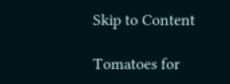Skip to Content

Tomatoes for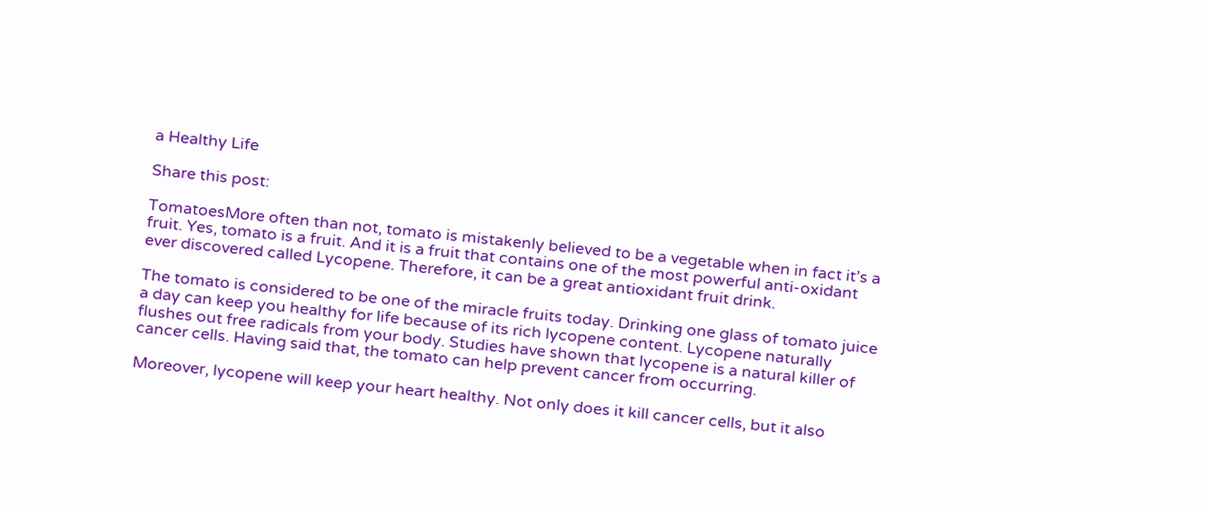a Healthy Life

Share this post:

TomatoesMore often than not, tomato is mistakenly believed to be a vegetable when in fact it’s a fruit. Yes, tomato is a fruit. And it is a fruit that contains one of the most powerful anti-oxidant ever discovered called Lycopene. Therefore, it can be a great antioxidant fruit drink.

The tomato is considered to be one of the miracle fruits today. Drinking one glass of tomato juice a day can keep you healthy for life because of its rich lycopene content. Lycopene naturally flushes out free radicals from your body. Studies have shown that lycopene is a natural killer of cancer cells. Having said that, the tomato can help prevent cancer from occurring.

Moreover, lycopene will keep your heart healthy. Not only does it kill cancer cells, but it also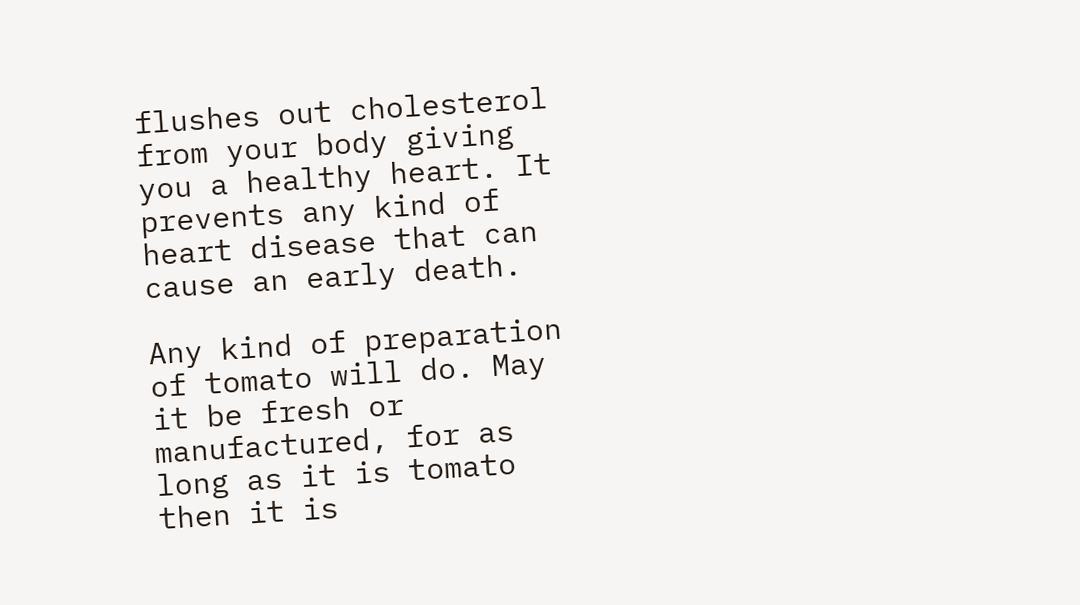flushes out cholesterol from your body giving you a healthy heart. It prevents any kind of heart disease that can cause an early death.

Any kind of preparation of tomato will do. May it be fresh or manufactured, for as long as it is tomato then it is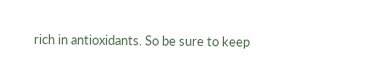rich in antioxidants. So be sure to keep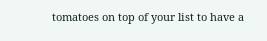tomatoes on top of your list to have a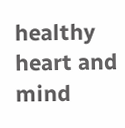healthy heart and mind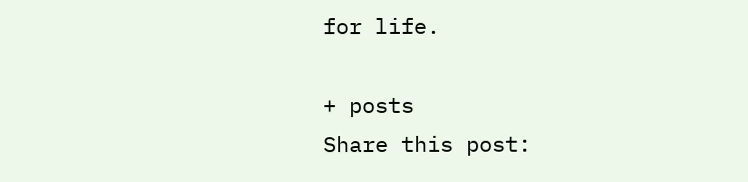for life.

+ posts
Share this post: